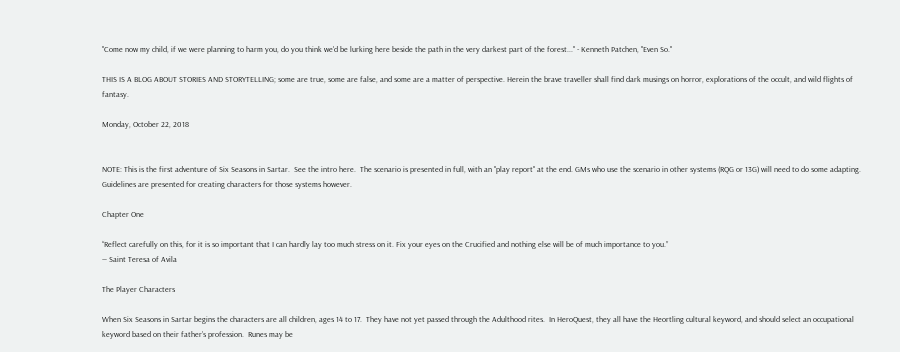"Come now my child, if we were planning to harm you, do you think we'd be lurking here beside the path in the very darkest part of the forest..." - Kenneth Patchen, "Even So."

THIS IS A BLOG ABOUT STORIES AND STORYTELLING; some are true, some are false, and some are a matter of perspective. Herein the brave traveller shall find dark musings on horror, explorations of the occult, and wild flights of fantasy.

Monday, October 22, 2018


NOTE: This is the first adventure of Six Seasons in Sartar.  See the intro here.  The scenario is presented in full, with an "play report" at the end. GMs who use the scenario in other systems (RQG or 13G) will need to do some adapting.  Guidelines are presented for creating characters for those systems however.

Chapter One

“Reflect carefully on this, for it is so important that I can hardly lay too much stress on it. Fix your eyes on the Crucified and nothing else will be of much importance to you.”
― Saint Teresa of Avila

The Player Characters

When Six Seasons in Sartar begins the characters are all children, ages 14 to 17.  They have not yet passed through the Adulthood rites.  In HeroQuest, they all have the Heortling cultural keyword, and should select an occupational keyword based on their father’s profession.  Runes may be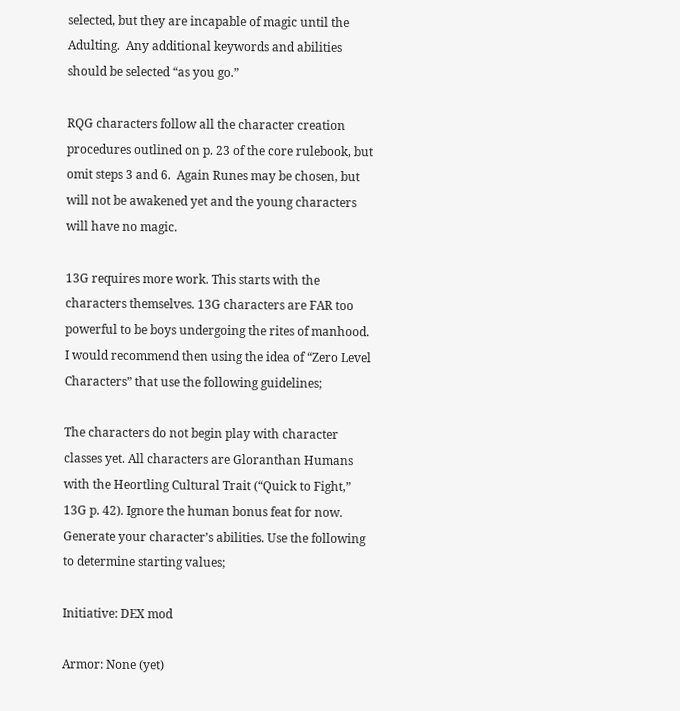selected, but they are incapable of magic until the Adulting.  Any additional keywords and abilities should be selected “as you go.”

RQG characters follow all the character creation procedures outlined on p. 23 of the core rulebook, but omit steps 3 and 6.  Again Runes may be chosen, but will not be awakened yet and the young characters will have no magic.

13G requires more work. This starts with the characters themselves. 13G characters are FAR too powerful to be boys undergoing the rites of manhood. I would recommend then using the idea of “Zero Level Characters” that use the following guidelines;

The characters do not begin play with character classes yet. All characters are Gloranthan Humans with the Heortling Cultural Trait (“Quick to Fight,” 13G p. 42). Ignore the human bonus feat for now. Generate your character’s abilities. Use the following to determine starting values;

Initiative: DEX mod

Armor: None (yet)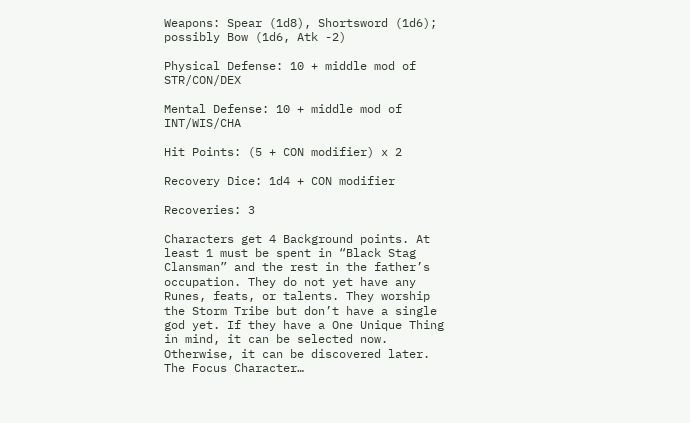Weapons: Spear (1d8), Shortsword (1d6); possibly Bow (1d6, Atk -2)

Physical Defense: 10 + middle mod of STR/CON/DEX

Mental Defense: 10 + middle mod of INT/WIS/CHA

Hit Points: (5 + CON modifier) x 2

Recovery Dice: 1d4 + CON modifier

Recoveries: 3

Characters get 4 Background points. At least 1 must be spent in “Black Stag Clansman” and the rest in the father’s occupation. They do not yet have any Runes, feats, or talents. They worship the Storm Tribe but don’t have a single god yet. If they have a One Unique Thing in mind, it can be selected now. Otherwise, it can be discovered later.
The Focus Character…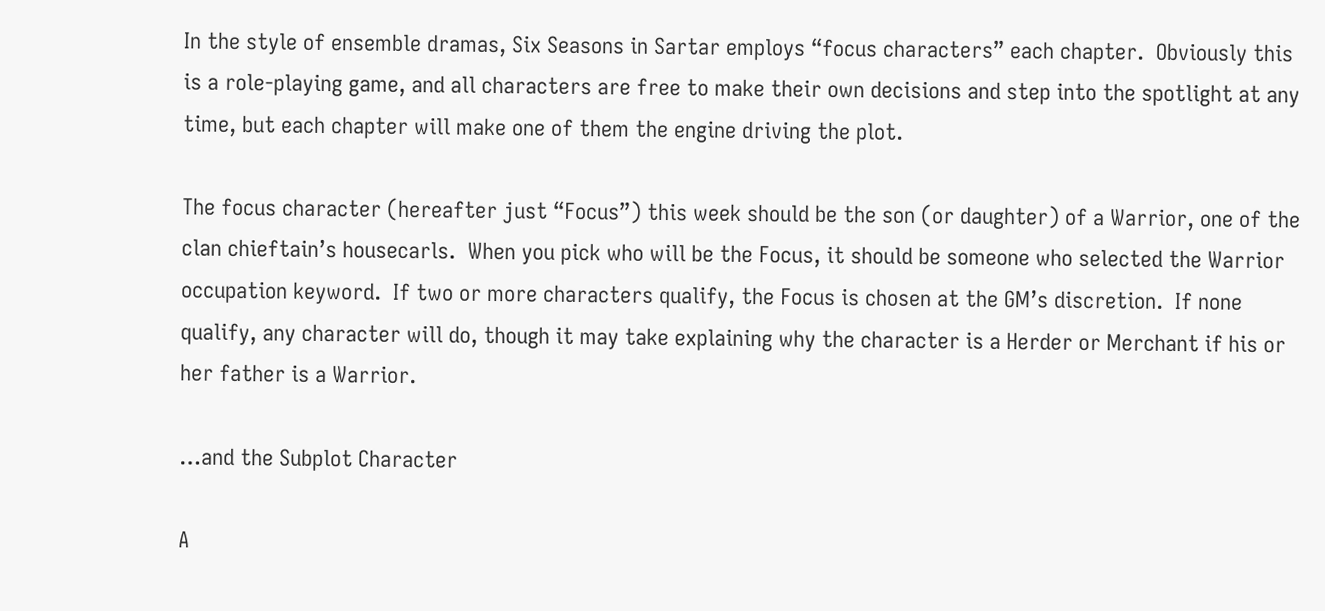In the style of ensemble dramas, Six Seasons in Sartar employs “focus characters” each chapter.  Obviously this is a role-playing game, and all characters are free to make their own decisions and step into the spotlight at any time, but each chapter will make one of them the engine driving the plot.

The focus character (hereafter just “Focus”) this week should be the son (or daughter) of a Warrior, one of the clan chieftain’s housecarls.  When you pick who will be the Focus, it should be someone who selected the Warrior occupation keyword.  If two or more characters qualify, the Focus is chosen at the GM’s discretion.  If none qualify, any character will do, though it may take explaining why the character is a Herder or Merchant if his or her father is a Warrior.

…and the Subplot Character

A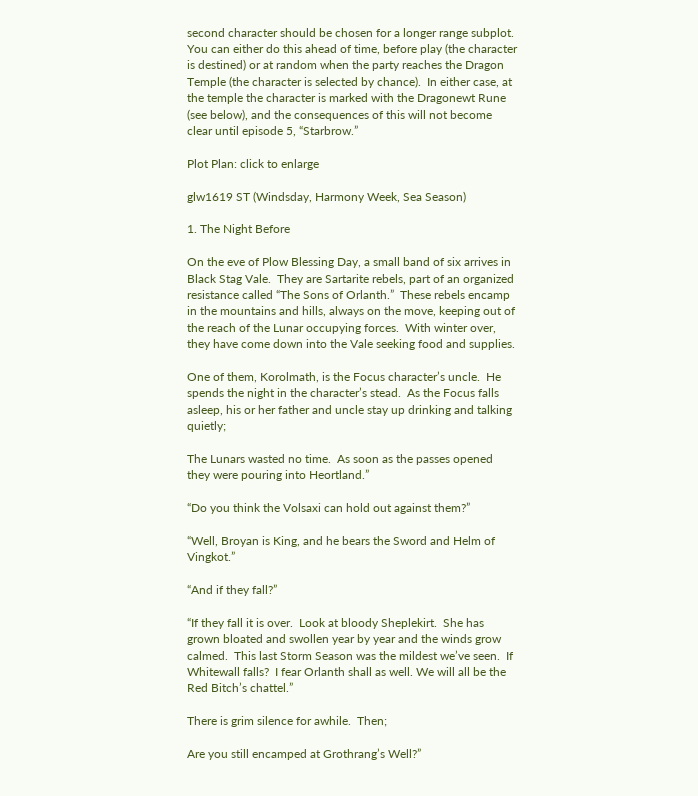second character should be chosen for a longer range subplot.  You can either do this ahead of time, before play (the character is destined) or at random when the party reaches the Dragon Temple (the character is selected by chance).  In either case, at the temple the character is marked with the Dragonewt Rune (see below), and the consequences of this will not become clear until episode 5, “Starbrow.”

Plot Plan: click to enlarge

glw1619 ST (Windsday, Harmony Week, Sea Season)

1. The Night Before

On the eve of Plow Blessing Day, a small band of six arrives in Black Stag Vale.  They are Sartarite rebels, part of an organized resistance called “The Sons of Orlanth.”  These rebels encamp in the mountains and hills, always on the move, keeping out of the reach of the Lunar occupying forces.  With winter over, they have come down into the Vale seeking food and supplies.

One of them, Korolmath, is the Focus character’s uncle.  He spends the night in the character’s stead.  As the Focus falls asleep, his or her father and uncle stay up drinking and talking quietly;

The Lunars wasted no time.  As soon as the passes opened they were pouring into Heortland.”

“Do you think the Volsaxi can hold out against them?”

“Well, Broyan is King, and he bears the Sword and Helm of Vingkot.”

“And if they fall?”

“If they fall it is over.  Look at bloody Sheplekirt.  She has grown bloated and swollen year by year and the winds grow calmed.  This last Storm Season was the mildest we’ve seen.  If Whitewall falls?  I fear Orlanth shall as well. We will all be the Red Bitch’s chattel.”

There is grim silence for awhile.  Then;

Are you still encamped at Grothrang’s Well?”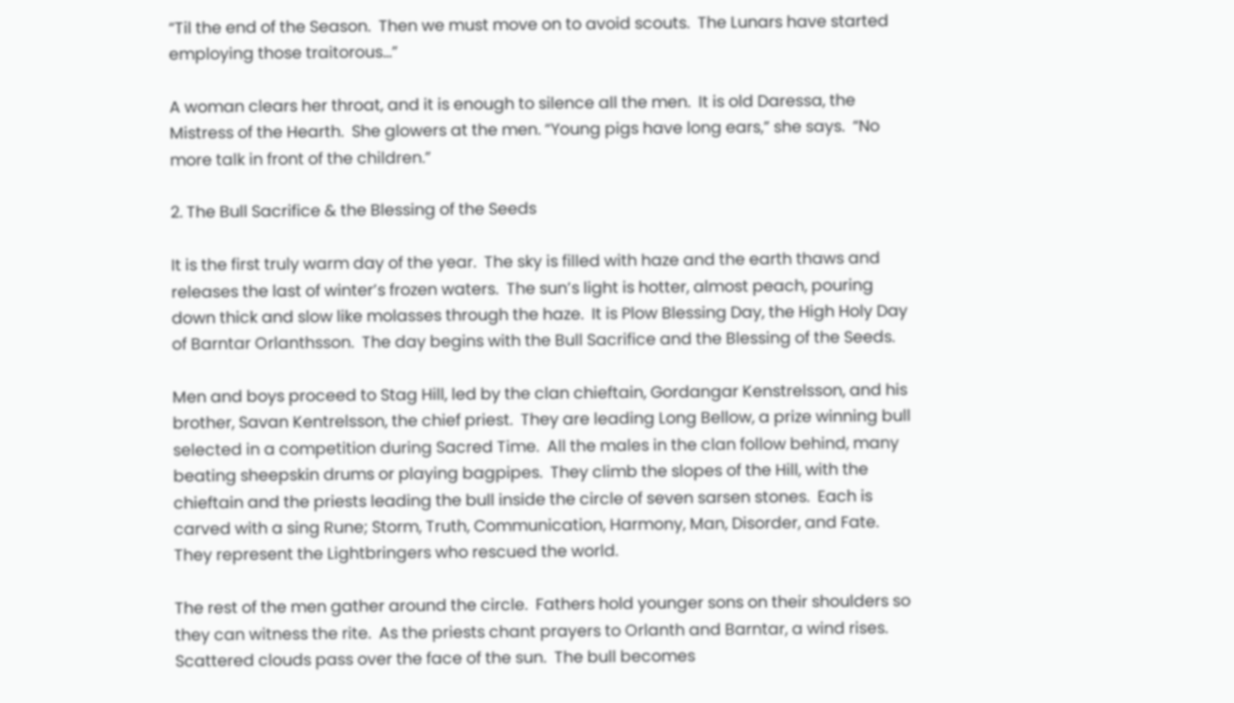“Til the end of the Season.  Then we must move on to avoid scouts.  The Lunars have started employing those traitorous...”

A woman clears her throat, and it is enough to silence all the men.  It is old Daressa, the Mistress of the Hearth.  She glowers at the men. “Young pigs have long ears,” she says.  “No more talk in front of the children.”

2. The Bull Sacrifice & the Blessing of the Seeds

It is the first truly warm day of the year.  The sky is filled with haze and the earth thaws and releases the last of winter’s frozen waters.  The sun’s light is hotter, almost peach, pouring down thick and slow like molasses through the haze.  It is Plow Blessing Day, the High Holy Day of Barntar Orlanthsson.  The day begins with the Bull Sacrifice and the Blessing of the Seeds.

Men and boys proceed to Stag Hill, led by the clan chieftain, Gordangar Kenstrelsson, and his brother, Savan Kentrelsson, the chief priest.  They are leading Long Bellow, a prize winning bull selected in a competition during Sacred Time.  All the males in the clan follow behind, many beating sheepskin drums or playing bagpipes.  They climb the slopes of the Hill, with the chieftain and the priests leading the bull inside the circle of seven sarsen stones.  Each is carved with a sing Rune; Storm, Truth, Communication, Harmony, Man, Disorder, and Fate.  They represent the Lightbringers who rescued the world.

The rest of the men gather around the circle.  Fathers hold younger sons on their shoulders so they can witness the rite.  As the priests chant prayers to Orlanth and Barntar, a wind rises.  Scattered clouds pass over the face of the sun.  The bull becomes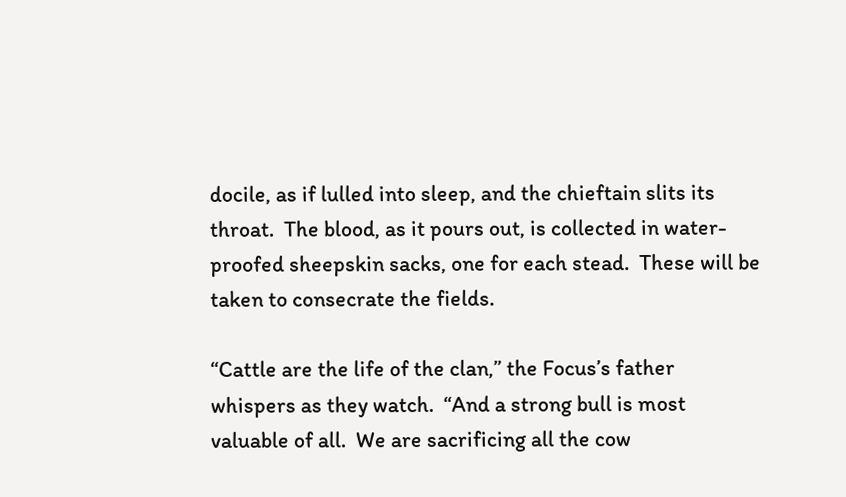docile, as if lulled into sleep, and the chieftain slits its throat.  The blood, as it pours out, is collected in water-proofed sheepskin sacks, one for each stead.  These will be taken to consecrate the fields.

“Cattle are the life of the clan,” the Focus’s father whispers as they watch.  “And a strong bull is most valuable of all.  We are sacrificing all the cow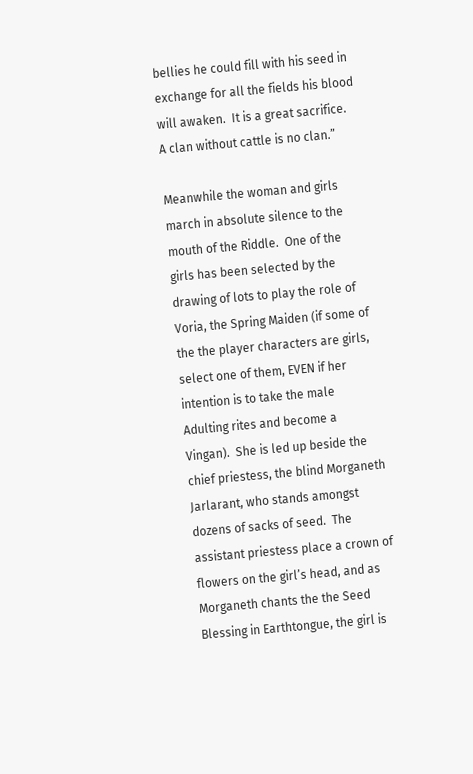bellies he could fill with his seed in exchange for all the fields his blood will awaken.  It is a great sacrifice.  A clan without cattle is no clan.”

Meanwhile the woman and girls march in absolute silence to the mouth of the Riddle.  One of the girls has been selected by the drawing of lots to play the role of Voria, the Spring Maiden (if some of the the player characters are girls, select one of them, EVEN if her intention is to take the male Adulting rites and become a Vingan).  She is led up beside the chief priestess, the blind Morganeth Jarlarant, who stands amongst dozens of sacks of seed.  The assistant priestess place a crown of flowers on the girl’s head, and as Morganeth chants the the Seed Blessing in Earthtongue, the girl is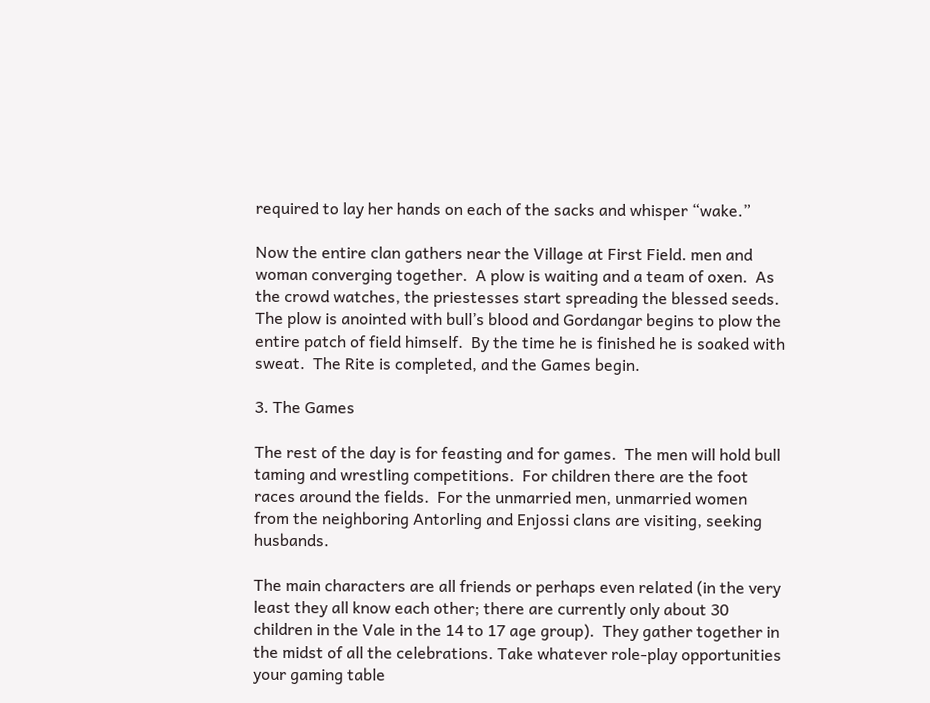required to lay her hands on each of the sacks and whisper “wake.”

Now the entire clan gathers near the Village at First Field. men and woman converging together.  A plow is waiting and a team of oxen.  As the crowd watches, the priestesses start spreading the blessed seeds.  The plow is anointed with bull’s blood and Gordangar begins to plow the entire patch of field himself.  By the time he is finished he is soaked with sweat.  The Rite is completed, and the Games begin.

3. The Games

The rest of the day is for feasting and for games.  The men will hold bull taming and wrestling competitions.  For children there are the foot races around the fields.  For the unmarried men, unmarried women from the neighboring Antorling and Enjossi clans are visiting, seeking husbands.

The main characters are all friends or perhaps even related (in the very least they all know each other; there are currently only about 30 children in the Vale in the 14 to 17 age group).  They gather together in the midst of all the celebrations. Take whatever role-play opportunities your gaming table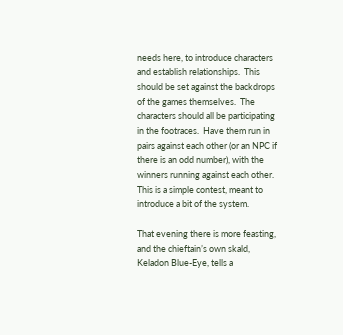needs here, to introduce characters and establish relationships.  This should be set against the backdrops of the games themselves.  The characters should all be participating in the footraces.  Have them run in pairs against each other (or an NPC if there is an odd number), with the winners running against each other.  This is a simple contest, meant to introduce a bit of the system.

That evening there is more feasting, and the chieftain’s own skald, Keladon Blue-Eye, tells a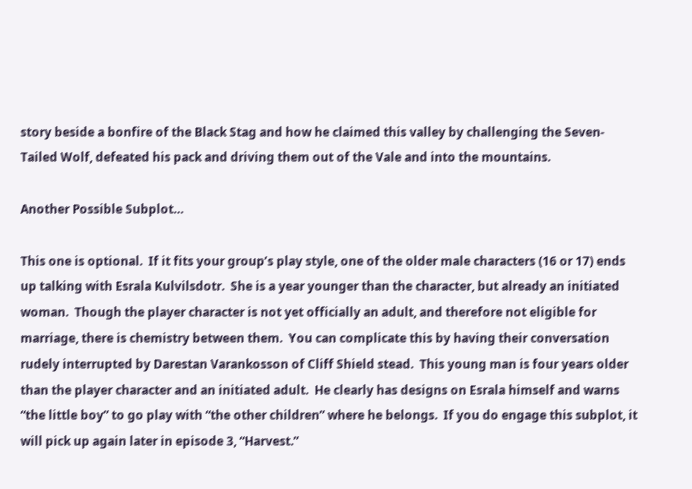story beside a bonfire of the Black Stag and how he claimed this valley by challenging the Seven-Tailed Wolf, defeated his pack and driving them out of the Vale and into the mountains.

Another Possible Subplot…

This one is optional.  If it fits your group’s play style, one of the older male characters (16 or 17) ends up talking with Esrala Kulvilsdotr.  She is a year younger than the character, but already an initiated woman.  Though the player character is not yet officially an adult, and therefore not eligible for marriage, there is chemistry between them.  You can complicate this by having their conversation rudely interrupted by Darestan Varankosson of Cliff Shield stead.  This young man is four years older than the player character and an initiated adult.  He clearly has designs on Esrala himself and warns “the little boy” to go play with “the other children” where he belongs.  If you do engage this subplot, it will pick up again later in episode 3, “Harvest.”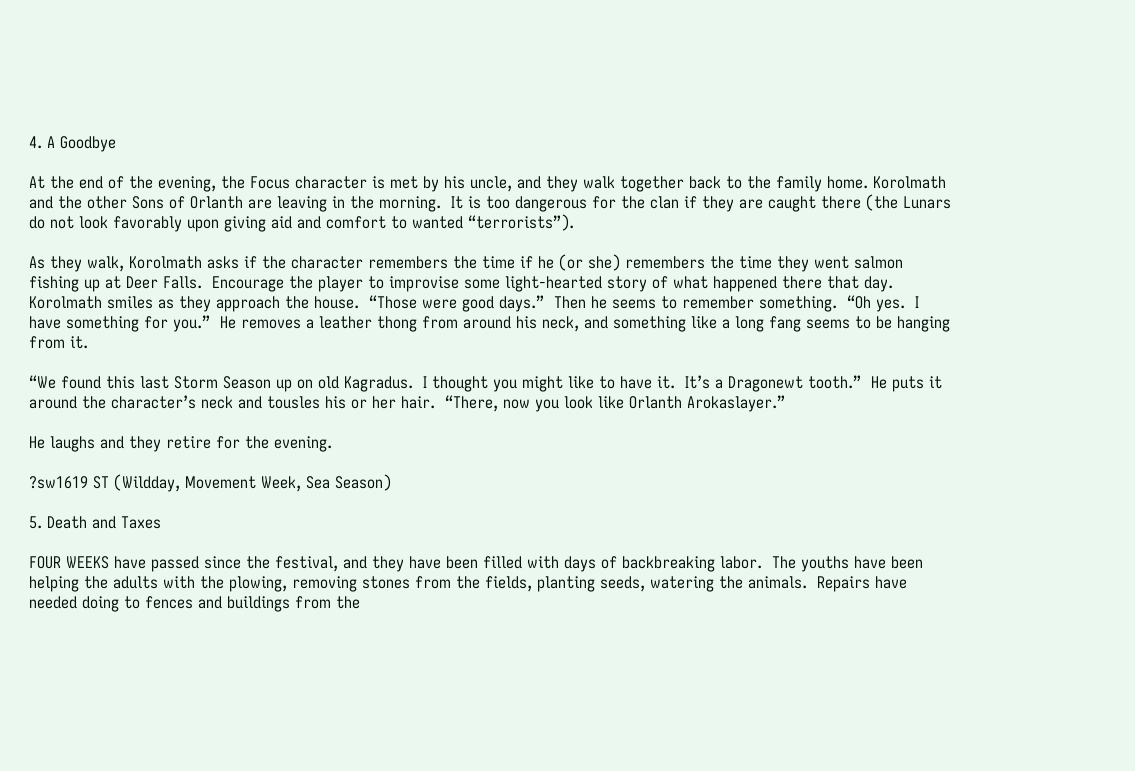4. A Goodbye

At the end of the evening, the Focus character is met by his uncle, and they walk together back to the family home. Korolmath and the other Sons of Orlanth are leaving in the morning.  It is too dangerous for the clan if they are caught there (the Lunars do not look favorably upon giving aid and comfort to wanted “terrorists”).

As they walk, Korolmath asks if the character remembers the time if he (or she) remembers the time they went salmon fishing up at Deer Falls.  Encourage the player to improvise some light-hearted story of what happened there that day. Korolmath smiles as they approach the house.  “Those were good days.”  Then he seems to remember something.  “Oh yes.  I have something for you.”  He removes a leather thong from around his neck, and something like a long fang seems to be hanging from it.

“We found this last Storm Season up on old Kagradus.  I thought you might like to have it.  It’s a Dragonewt tooth.”  He puts it around the character’s neck and tousles his or her hair.  “There, now you look like Orlanth Arokaslayer.”

He laughs and they retire for the evening.

?sw1619 ST (Wildday, Movement Week, Sea Season)

5. Death and Taxes

FOUR WEEKS have passed since the festival, and they have been filled with days of backbreaking labor.  The youths have been helping the adults with the plowing, removing stones from the fields, planting seeds, watering the animals.  Repairs have needed doing to fences and buildings from the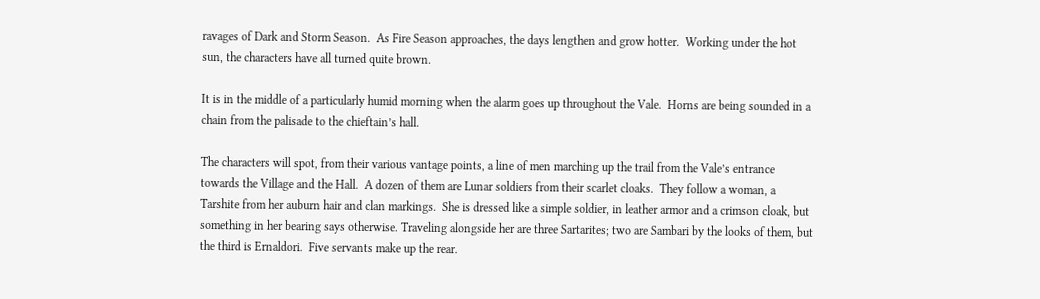ravages of Dark and Storm Season.  As Fire Season approaches, the days lengthen and grow hotter.  Working under the hot sun, the characters have all turned quite brown.

It is in the middle of a particularly humid morning when the alarm goes up throughout the Vale.  Horns are being sounded in a chain from the palisade to the chieftain’s hall.

The characters will spot, from their various vantage points, a line of men marching up the trail from the Vale’s entrance towards the Village and the Hall.  A dozen of them are Lunar soldiers from their scarlet cloaks.  They follow a woman, a Tarshite from her auburn hair and clan markings.  She is dressed like a simple soldier, in leather armor and a crimson cloak, but something in her bearing says otherwise. Traveling alongside her are three Sartarites; two are Sambari by the looks of them, but the third is Ernaldori.  Five servants make up the rear.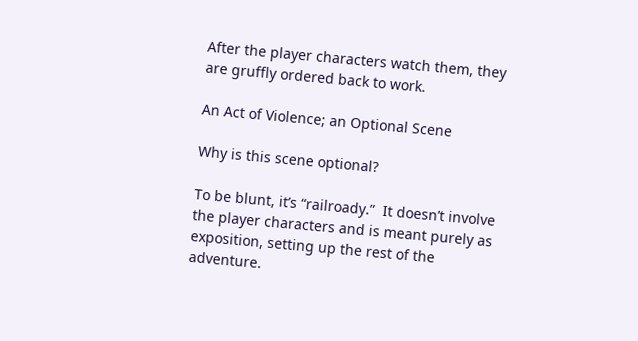After the player characters watch them, they are gruffly ordered back to work.

An Act of Violence; an Optional Scene

Why is this scene optional?

To be blunt, it’s “railroady.”  It doesn’t involve the player characters and is meant purely as exposition, setting up the rest of the adventure.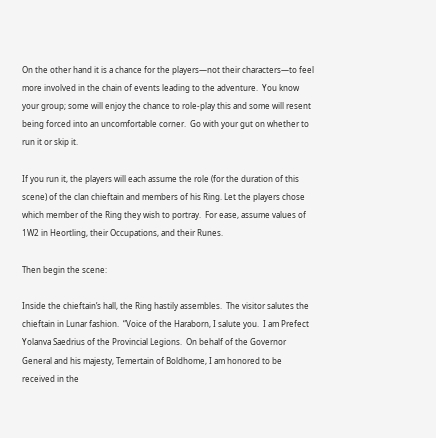On the other hand it is a chance for the players—not their characters—to feel more involved in the chain of events leading to the adventure.  You know your group; some will enjoy the chance to role-play this and some will resent being forced into an uncomfortable corner.  Go with your gut on whether to run it or skip it.

If you run it, the players will each assume the role (for the duration of this scene) of the clan chieftain and members of his Ring. Let the players chose which member of the Ring they wish to portray.  For ease, assume values of 1W2 in Heortling, their Occupations, and their Runes.

Then begin the scene:

Inside the chieftain’s hall, the Ring hastily assembles.  The visitor salutes the chieftain in Lunar fashion.  “Voice of the Haraborn, I salute you.  I am Prefect Yolanva Saedrius of the Provincial Legions.  On behalf of the Governor General and his majesty, Temertain of Boldhome, I am honored to be received in the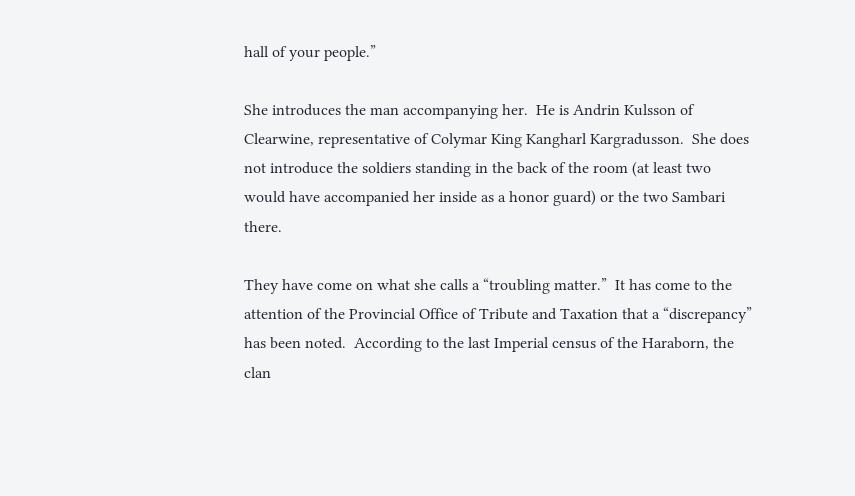hall of your people.”

She introduces the man accompanying her.  He is Andrin Kulsson of Clearwine, representative of Colymar King Kangharl Kargradusson.  She does not introduce the soldiers standing in the back of the room (at least two would have accompanied her inside as a honor guard) or the two Sambari there.

They have come on what she calls a “troubling matter.”  It has come to the attention of the Provincial Office of Tribute and Taxation that a “discrepancy” has been noted.  According to the last Imperial census of the Haraborn, the clan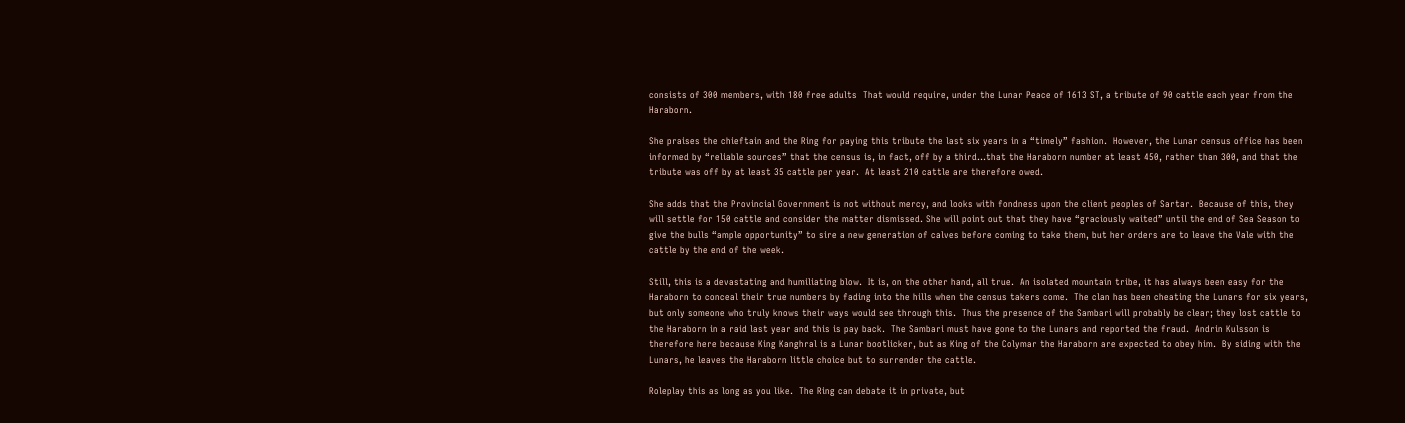consists of 300 members, with 180 free adults  That would require, under the Lunar Peace of 1613 ST, a tribute of 90 cattle each year from the Haraborn.

She praises the chieftain and the Ring for paying this tribute the last six years in a “timely” fashion.  However, the Lunar census office has been informed by “reliable sources” that the census is, in fact, off by a third…that the Haraborn number at least 450, rather than 300, and that the tribute was off by at least 35 cattle per year.  At least 210 cattle are therefore owed.

She adds that the Provincial Government is not without mercy, and looks with fondness upon the client peoples of Sartar.  Because of this, they will settle for 150 cattle and consider the matter dismissed. She will point out that they have “graciously waited” until the end of Sea Season to give the bulls “ample opportunity” to sire a new generation of calves before coming to take them, but her orders are to leave the Vale with the cattle by the end of the week.

Still, this is a devastating and humiliating blow.  It is, on the other hand, all true.  An isolated mountain tribe, it has always been easy for the Haraborn to conceal their true numbers by fading into the hills when the census takers come.  The clan has been cheating the Lunars for six years, but only someone who truly knows their ways would see through this.  Thus the presence of the Sambari will probably be clear; they lost cattle to the Haraborn in a raid last year and this is pay back.  The Sambari must have gone to the Lunars and reported the fraud.  Andrin Kulsson is therefore here because King Kanghral is a Lunar bootlicker, but as King of the Colymar the Haraborn are expected to obey him.  By siding with the Lunars, he leaves the Haraborn little choice but to surrender the cattle.

Roleplay this as long as you like.  The Ring can debate it in private, but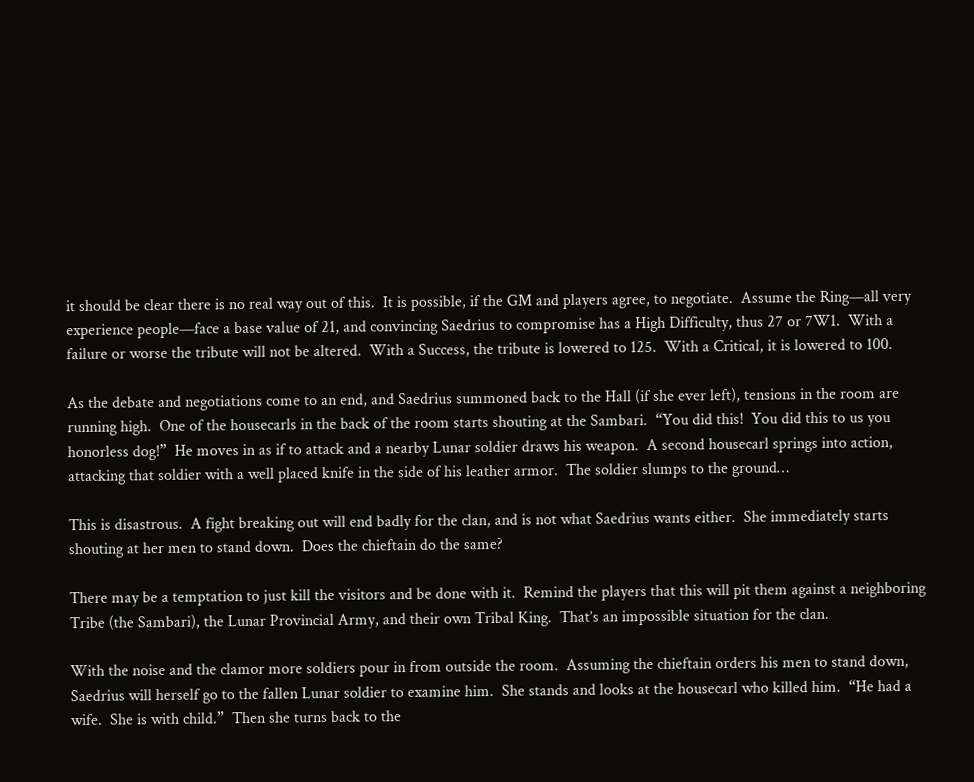it should be clear there is no real way out of this.  It is possible, if the GM and players agree, to negotiate.  Assume the Ring—all very experience people—face a base value of 21, and convincing Saedrius to compromise has a High Difficulty, thus 27 or 7W1.  With a failure or worse the tribute will not be altered.  With a Success, the tribute is lowered to 125.  With a Critical, it is lowered to 100.

As the debate and negotiations come to an end, and Saedrius summoned back to the Hall (if she ever left), tensions in the room are running high.  One of the housecarls in the back of the room starts shouting at the Sambari.  “You did this!  You did this to us you honorless dog!”  He moves in as if to attack and a nearby Lunar soldier draws his weapon.  A second housecarl springs into action, attacking that soldier with a well placed knife in the side of his leather armor.  The soldier slumps to the ground…

This is disastrous.  A fight breaking out will end badly for the clan, and is not what Saedrius wants either.  She immediately starts shouting at her men to stand down.  Does the chieftain do the same?

There may be a temptation to just kill the visitors and be done with it.  Remind the players that this will pit them against a neighboring Tribe (the Sambari), the Lunar Provincial Army, and their own Tribal King.  That’s an impossible situation for the clan.

With the noise and the clamor more soldiers pour in from outside the room.  Assuming the chieftain orders his men to stand down, Saedrius will herself go to the fallen Lunar soldier to examine him.  She stands and looks at the housecarl who killed him.  “He had a wife.  She is with child.”  Then she turns back to the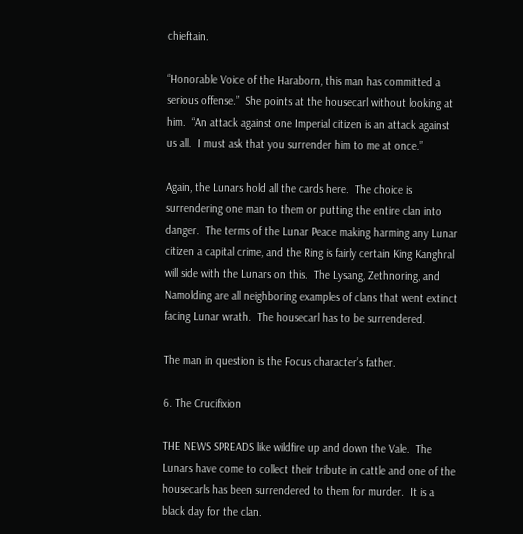chieftain.

“Honorable Voice of the Haraborn, this man has committed a serious offense.”  She points at the housecarl without looking at him.  “An attack against one Imperial citizen is an attack against us all.  I must ask that you surrender him to me at once.”

Again, the Lunars hold all the cards here.  The choice is surrendering one man to them or putting the entire clan into danger.  The terms of the Lunar Peace making harming any Lunar citizen a capital crime, and the Ring is fairly certain King Kanghral will side with the Lunars on this.  The Lysang, Zethnoring, and Namolding are all neighboring examples of clans that went extinct facing Lunar wrath.  The housecarl has to be surrendered.

The man in question is the Focus character’s father.

6. The Crucifixion

THE NEWS SPREADS like wildfire up and down the Vale.  The Lunars have come to collect their tribute in cattle and one of the housecarls has been surrendered to them for murder.  It is a black day for the clan.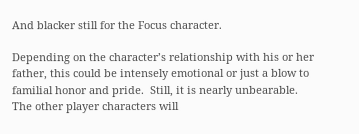And blacker still for the Focus character.

Depending on the character’s relationship with his or her father, this could be intensely emotional or just a blow to familial honor and pride.  Still, it is nearly unbearable.  The other player characters will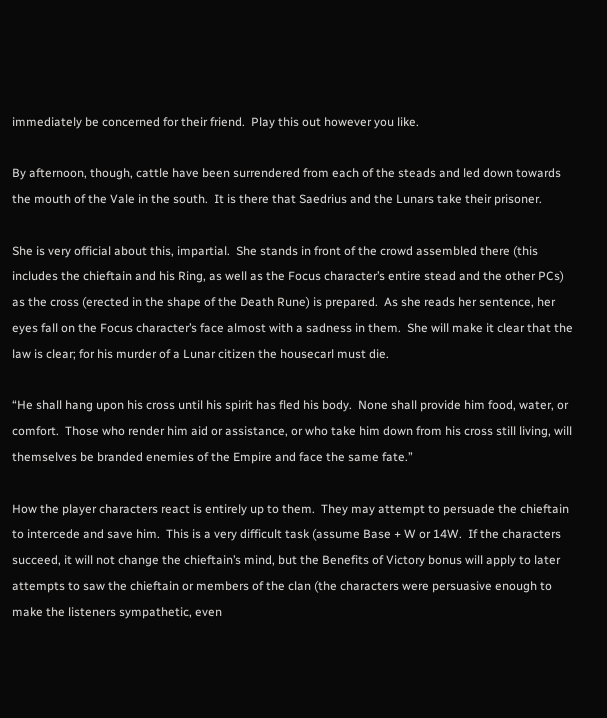immediately be concerned for their friend.  Play this out however you like.

By afternoon, though, cattle have been surrendered from each of the steads and led down towards the mouth of the Vale in the south.  It is there that Saedrius and the Lunars take their prisoner.

She is very official about this, impartial.  She stands in front of the crowd assembled there (this includes the chieftain and his Ring, as well as the Focus character’s entire stead and the other PCs) as the cross (erected in the shape of the Death Rune) is prepared.  As she reads her sentence, her eyes fall on the Focus character’s face almost with a sadness in them.  She will make it clear that the law is clear; for his murder of a Lunar citizen the housecarl must die.

“He shall hang upon his cross until his spirit has fled his body.  None shall provide him food, water, or comfort.  Those who render him aid or assistance, or who take him down from his cross still living, will themselves be branded enemies of the Empire and face the same fate.”

How the player characters react is entirely up to them.  They may attempt to persuade the chieftain to intercede and save him.  This is a very difficult task (assume Base + W or 14W.  If the characters succeed, it will not change the chieftain’s mind, but the Benefits of Victory bonus will apply to later attempts to saw the chieftain or members of the clan (the characters were persuasive enough to make the listeners sympathetic, even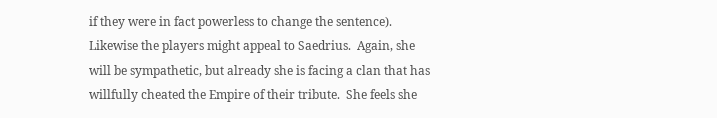if they were in fact powerless to change the sentence).  Likewise the players might appeal to Saedrius.  Again, she will be sympathetic, but already she is facing a clan that has willfully cheated the Empire of their tribute.  She feels she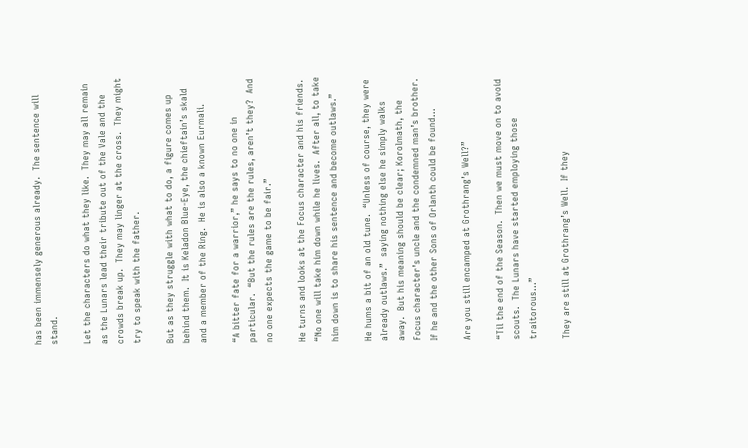has been immensely generous already.  The sentence will stand.

Let the characters do what they like.  They may all remain as the Lunars lead their tribute out of the Vale and the crowds break up.  They may linger at the cross.  They might try to speak with the father.

But as they struggle with what to do, a figure comes up behind them.  It is Keladon Blue-Eye, the chieftain’s skald and a member of the Ring.  He is also a known Eurmali.

“A bitter fate for a warrior,” he says to no one in particular.  “But the rules are the rules, aren’t they?  And no one expects the game to be fair.”

He turns and looks at the Focus character and his friends.  “No one will take him down while he lives.  After all, to take him down is to share his sentence and become outlaws.”

He hums a bit of an old tune.  “Unless of course, they were already outlaws.”  saying nothing else he simply walks away.  But his meaning should be clear; Korolmath, the Focus character’s uncle and the condemned man’s brother.  If he and the other Sons of Orlanth could be found…

Are you still encamped at Grothrang’s Well?”

“Til the end of the Season.  Then we must move on to avoid scouts.  The Lunars have started employing those traitorous...”

They are still at Grothrang’s Well.  If they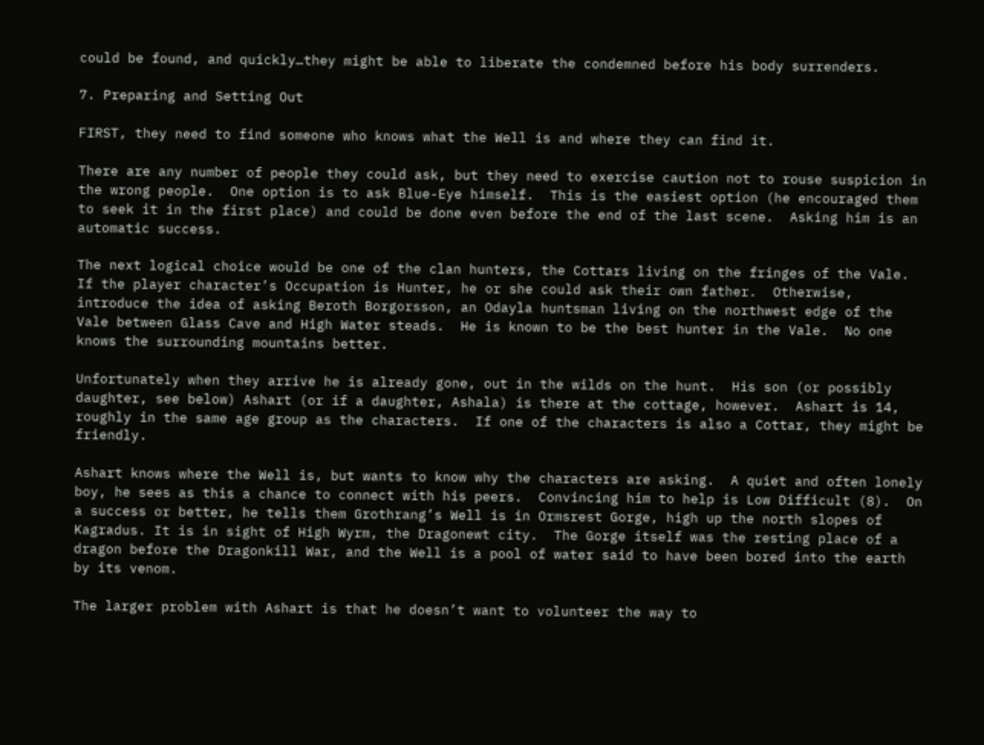could be found, and quickly…they might be able to liberate the condemned before his body surrenders.

7. Preparing and Setting Out

FIRST, they need to find someone who knows what the Well is and where they can find it.

There are any number of people they could ask, but they need to exercise caution not to rouse suspicion in the wrong people.  One option is to ask Blue-Eye himself.  This is the easiest option (he encouraged them to seek it in the first place) and could be done even before the end of the last scene.  Asking him is an automatic success.

The next logical choice would be one of the clan hunters, the Cottars living on the fringes of the Vale.  If the player character’s Occupation is Hunter, he or she could ask their own father.  Otherwise, introduce the idea of asking Beroth Borgorsson, an Odayla huntsman living on the northwest edge of the Vale between Glass Cave and High Water steads.  He is known to be the best hunter in the Vale.  No one knows the surrounding mountains better.

Unfortunately when they arrive he is already gone, out in the wilds on the hunt.  His son (or possibly daughter, see below) Ashart (or if a daughter, Ashala) is there at the cottage, however.  Ashart is 14, roughly in the same age group as the characters.  If one of the characters is also a Cottar, they might be friendly.

Ashart knows where the Well is, but wants to know why the characters are asking.  A quiet and often lonely boy, he sees as this a chance to connect with his peers.  Convincing him to help is Low Difficult (8).  On a success or better, he tells them Grothrang’s Well is in Ormsrest Gorge, high up the north slopes of Kagradus. It is in sight of High Wyrm, the Dragonewt city.  The Gorge itself was the resting place of a dragon before the Dragonkill War, and the Well is a pool of water said to have been bored into the earth by its venom.

The larger problem with Ashart is that he doesn’t want to volunteer the way to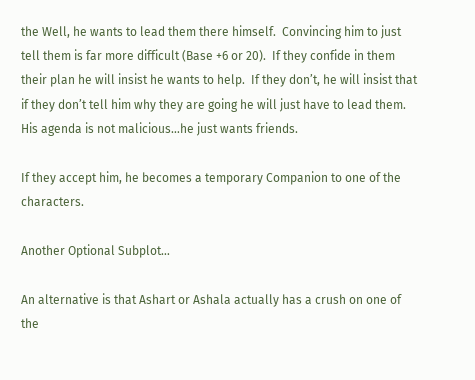the Well, he wants to lead them there himself.  Convincing him to just tell them is far more difficult (Base +6 or 20).  If they confide in them their plan he will insist he wants to help.  If they don’t, he will insist that if they don’t tell him why they are going he will just have to lead them.  His agenda is not malicious…he just wants friends.

If they accept him, he becomes a temporary Companion to one of the characters.

Another Optional Subplot…

An alternative is that Ashart or Ashala actually has a crush on one of the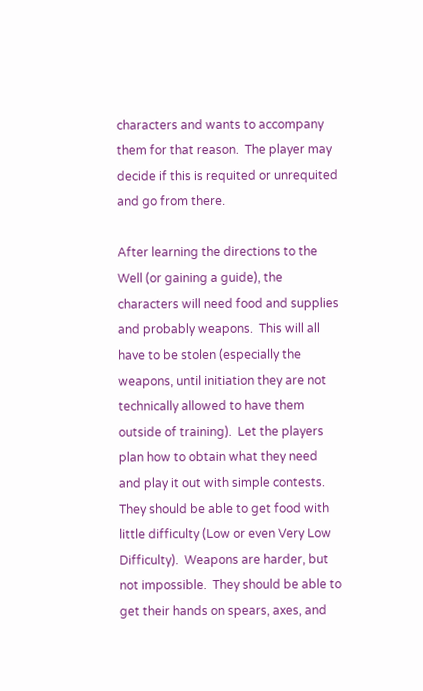characters and wants to accompany them for that reason.  The player may decide if this is requited or unrequited and go from there.

After learning the directions to the Well (or gaining a guide), the characters will need food and supplies and probably weapons.  This will all have to be stolen (especially the weapons, until initiation they are not technically allowed to have them outside of training).  Let the players plan how to obtain what they need and play it out with simple contests.  They should be able to get food with little difficulty (Low or even Very Low Difficulty).  Weapons are harder, but not impossible.  They should be able to get their hands on spears, axes, and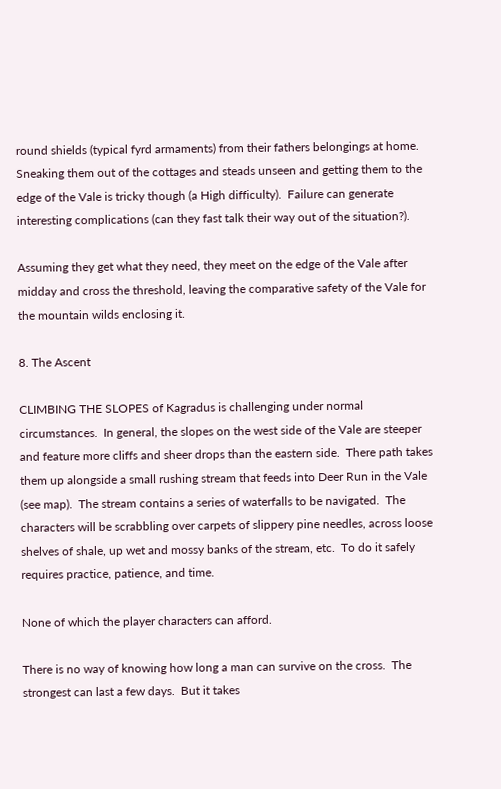round shields (typical fyrd armaments) from their fathers belongings at home.  Sneaking them out of the cottages and steads unseen and getting them to the edge of the Vale is tricky though (a High difficulty).  Failure can generate interesting complications (can they fast talk their way out of the situation?).

Assuming they get what they need, they meet on the edge of the Vale after midday and cross the threshold, leaving the comparative safety of the Vale for the mountain wilds enclosing it.

8. The Ascent

CLIMBING THE SLOPES of Kagradus is challenging under normal circumstances.  In general, the slopes on the west side of the Vale are steeper and feature more cliffs and sheer drops than the eastern side.  There path takes them up alongside a small rushing stream that feeds into Deer Run in the Vale (see map).  The stream contains a series of waterfalls to be navigated.  The characters will be scrabbling over carpets of slippery pine needles, across loose shelves of shale, up wet and mossy banks of the stream, etc.  To do it safely requires practice, patience, and time.

None of which the player characters can afford.

There is no way of knowing how long a man can survive on the cross.  The strongest can last a few days.  But it takes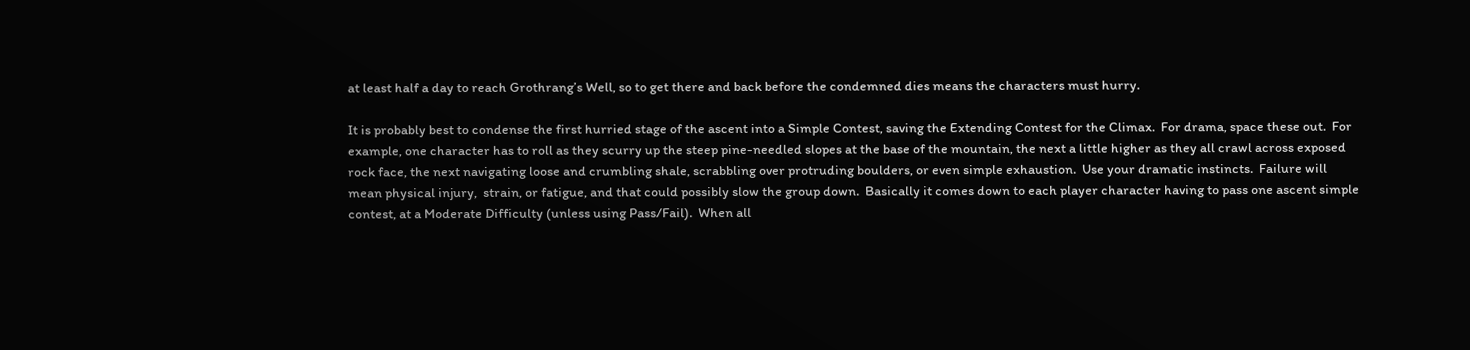at least half a day to reach Grothrang’s Well, so to get there and back before the condemned dies means the characters must hurry.

It is probably best to condense the first hurried stage of the ascent into a Simple Contest, saving the Extending Contest for the Climax.  For drama, space these out.  For example, one character has to roll as they scurry up the steep pine-needled slopes at the base of the mountain, the next a little higher as they all crawl across exposed rock face, the next navigating loose and crumbling shale, scrabbling over protruding boulders, or even simple exhaustion.  Use your dramatic instincts.  Failure will mean physical injury,  strain, or fatigue, and that could possibly slow the group down.  Basically it comes down to each player character having to pass one ascent simple contest, at a Moderate Difficulty (unless using Pass/Fail).  When all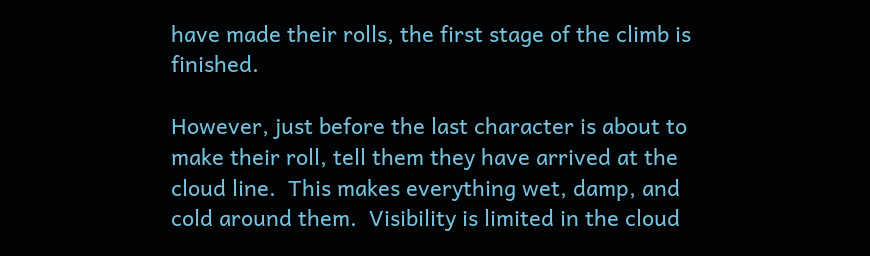have made their rolls, the first stage of the climb is finished.

However, just before the last character is about to make their roll, tell them they have arrived at the cloud line.  This makes everything wet, damp, and cold around them.  Visibility is limited in the cloud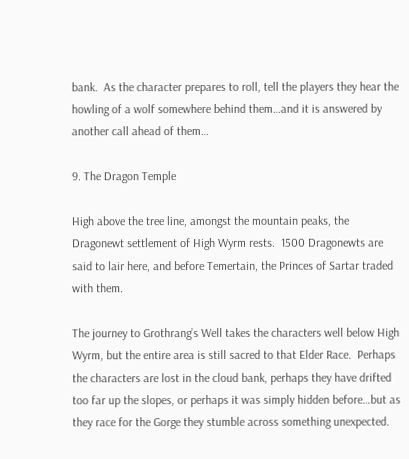bank.  As the character prepares to roll, tell the players they hear the howling of a wolf somewhere behind them…and it is answered by another call ahead of them…

9. The Dragon Temple

High above the tree line, amongst the mountain peaks, the Dragonewt settlement of High Wyrm rests.  1500 Dragonewts are said to lair here, and before Temertain, the Princes of Sartar traded with them.

The journey to Grothrang’s Well takes the characters well below High Wyrm, but the entire area is still sacred to that Elder Race.  Perhaps the characters are lost in the cloud bank, perhaps they have drifted too far up the slopes, or perhaps it was simply hidden before…but as they race for the Gorge they stumble across something unexpected.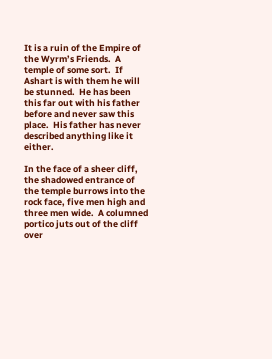It is a ruin of the Empire of the Wyrm’s Friends.  A temple of some sort.  If Ashart is with them he will be stunned.  He has been this far out with his father before and never saw this place.  His father has never described anything like it either.

In the face of a sheer cliff, the shadowed entrance of the temple burrows into the rock face, five men high and three men wide.  A columned portico juts out of the cliff over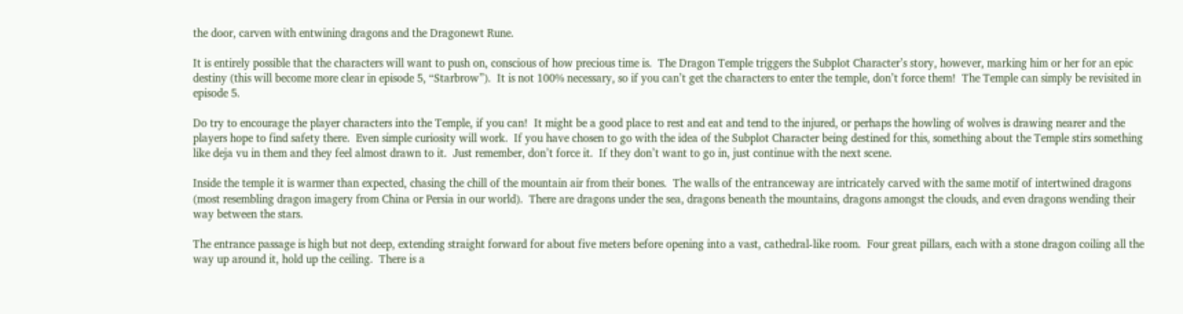the door, carven with entwining dragons and the Dragonewt Rune.

It is entirely possible that the characters will want to push on, conscious of how precious time is.  The Dragon Temple triggers the Subplot Character’s story, however, marking him or her for an epic destiny (this will become more clear in episode 5, “Starbrow”).  It is not 100% necessary, so if you can’t get the characters to enter the temple, don’t force them!  The Temple can simply be revisited in episode 5.

Do try to encourage the player characters into the Temple, if you can!  It might be a good place to rest and eat and tend to the injured, or perhaps the howling of wolves is drawing nearer and the players hope to find safety there.  Even simple curiosity will work.  If you have chosen to go with the idea of the Subplot Character being destined for this, something about the Temple stirs something like deja vu in them and they feel almost drawn to it.  Just remember, don’t force it.  If they don’t want to go in, just continue with the next scene.

Inside the temple it is warmer than expected, chasing the chill of the mountain air from their bones.  The walls of the entranceway are intricately carved with the same motif of intertwined dragons (most resembling dragon imagery from China or Persia in our world).  There are dragons under the sea, dragons beneath the mountains, dragons amongst the clouds, and even dragons wending their way between the stars.

The entrance passage is high but not deep, extending straight forward for about five meters before opening into a vast, cathedral-like room.  Four great pillars, each with a stone dragon coiling all the way up around it, hold up the ceiling.  There is a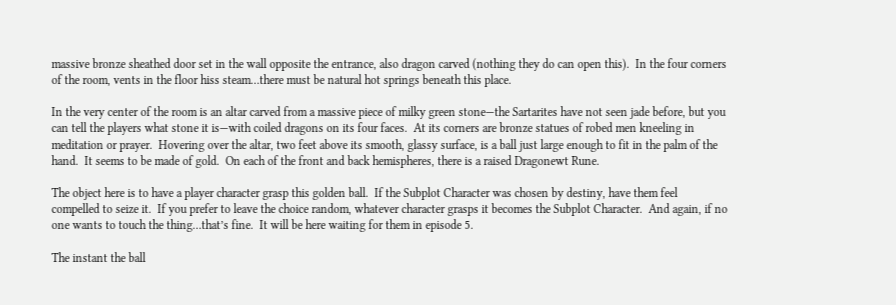massive bronze sheathed door set in the wall opposite the entrance, also dragon carved (nothing they do can open this).  In the four corners of the room, vents in the floor hiss steam…there must be natural hot springs beneath this place.

In the very center of the room is an altar carved from a massive piece of milky green stone—the Sartarites have not seen jade before, but you can tell the players what stone it is—with coiled dragons on its four faces.  At its corners are bronze statues of robed men kneeling in meditation or prayer.  Hovering over the altar, two feet above its smooth, glassy surface, is a ball just large enough to fit in the palm of the hand.  It seems to be made of gold.  On each of the front and back hemispheres, there is a raised Dragonewt Rune.

The object here is to have a player character grasp this golden ball.  If the Subplot Character was chosen by destiny, have them feel compelled to seize it.  If you prefer to leave the choice random, whatever character grasps it becomes the Subplot Character.  And again, if no one wants to touch the thing…that’s fine.  It will be here waiting for them in episode 5.

The instant the ball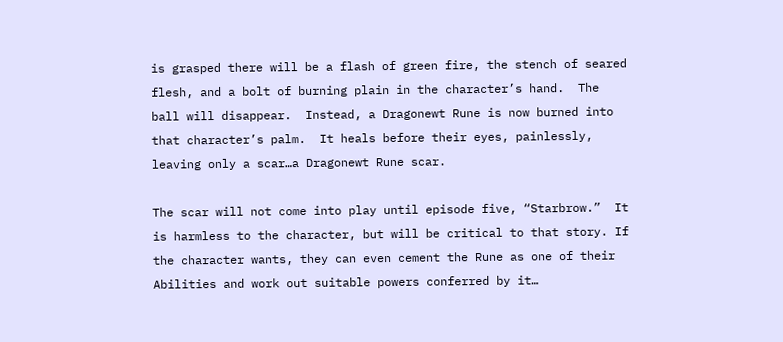is grasped there will be a flash of green fire, the stench of seared flesh, and a bolt of burning plain in the character’s hand.  The ball will disappear.  Instead, a Dragonewt Rune is now burned into that character’s palm.  It heals before their eyes, painlessly, leaving only a scar…a Dragonewt Rune scar.

The scar will not come into play until episode five, “Starbrow.”  It is harmless to the character, but will be critical to that story. If the character wants, they can even cement the Rune as one of their Abilities and work out suitable powers conferred by it…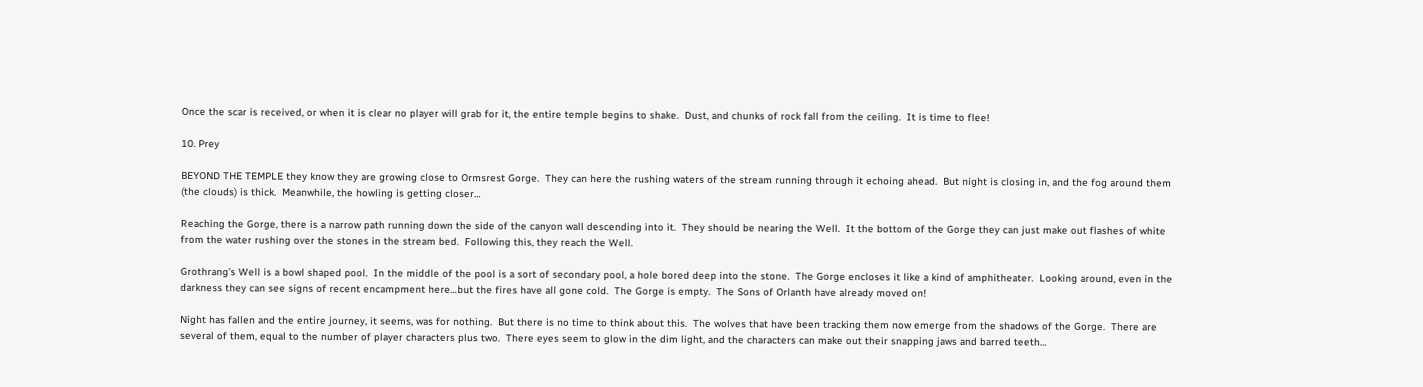Once the scar is received, or when it is clear no player will grab for it, the entire temple begins to shake.  Dust, and chunks of rock fall from the ceiling.  It is time to flee!

10. Prey

BEYOND THE TEMPLE they know they are growing close to Ormsrest Gorge.  They can here the rushing waters of the stream running through it echoing ahead.  But night is closing in, and the fog around them (the clouds) is thick.  Meanwhile, the howling is getting closer…

Reaching the Gorge, there is a narrow path running down the side of the canyon wall descending into it.  They should be nearing the Well.  It the bottom of the Gorge they can just make out flashes of white from the water rushing over the stones in the stream bed.  Following this, they reach the Well.

Grothrang’s Well is a bowl shaped pool.  In the middle of the pool is a sort of secondary pool, a hole bored deep into the stone.  The Gorge encloses it like a kind of amphitheater.  Looking around, even in the darkness they can see signs of recent encampment here…but the fires have all gone cold.  The Gorge is empty.  The Sons of Orlanth have already moved on!

Night has fallen and the entire journey, it seems, was for nothing.  But there is no time to think about this.  The wolves that have been tracking them now emerge from the shadows of the Gorge.  There are several of them, equal to the number of player characters plus two.  There eyes seem to glow in the dim light, and the characters can make out their snapping jaws and barred teeth…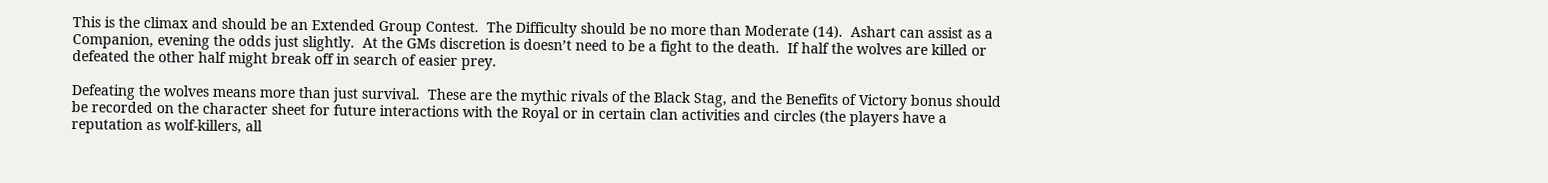This is the climax and should be an Extended Group Contest.  The Difficulty should be no more than Moderate (14).  Ashart can assist as a Companion, evening the odds just slightly.  At the GMs discretion is doesn’t need to be a fight to the death.  If half the wolves are killed or defeated the other half might break off in search of easier prey.

Defeating the wolves means more than just survival.  These are the mythic rivals of the Black Stag, and the Benefits of Victory bonus should be recorded on the character sheet for future interactions with the Royal or in certain clan activities and circles (the players have a reputation as wolf-killers, all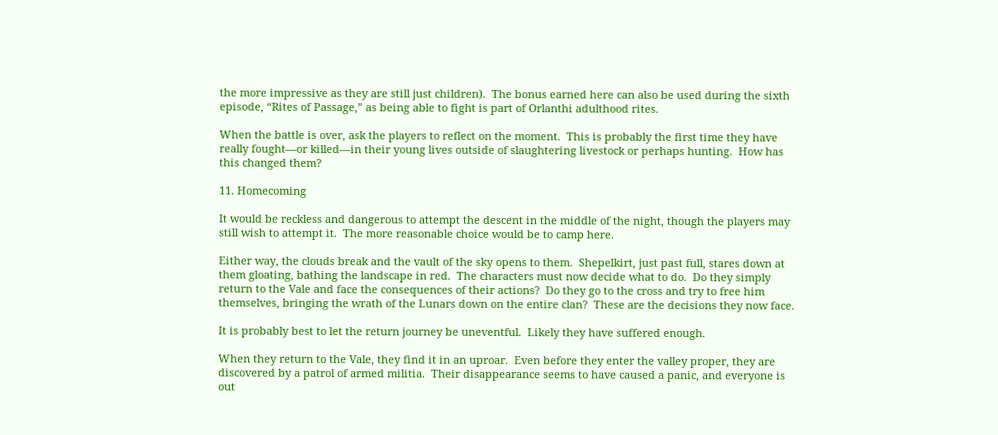the more impressive as they are still just children).  The bonus earned here can also be used during the sixth episode, “Rites of Passage,” as being able to fight is part of Orlanthi adulthood rites.

When the battle is over, ask the players to reflect on the moment.  This is probably the first time they have really fought—or killed—in their young lives outside of slaughtering livestock or perhaps hunting.  How has this changed them?

11. Homecoming

It would be reckless and dangerous to attempt the descent in the middle of the night, though the players may still wish to attempt it.  The more reasonable choice would be to camp here.

Either way, the clouds break and the vault of the sky opens to them.  Shepelkirt, just past full, stares down at them gloating, bathing the landscape in red.  The characters must now decide what to do.  Do they simply return to the Vale and face the consequences of their actions?  Do they go to the cross and try to free him themselves, bringing the wrath of the Lunars down on the entire clan?  These are the decisions they now face.

It is probably best to let the return journey be uneventful.  Likely they have suffered enough.

When they return to the Vale, they find it in an uproar.  Even before they enter the valley proper, they are discovered by a patrol of armed militia.  Their disappearance seems to have caused a panic, and everyone is out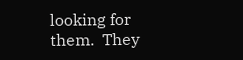looking for them.  They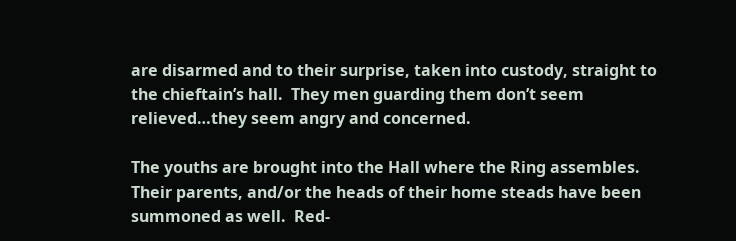are disarmed and to their surprise, taken into custody, straight to the chieftain’s hall.  They men guarding them don’t seem relieved…they seem angry and concerned.

The youths are brought into the Hall where the Ring assembles.  Their parents, and/or the heads of their home steads have been summoned as well.  Red-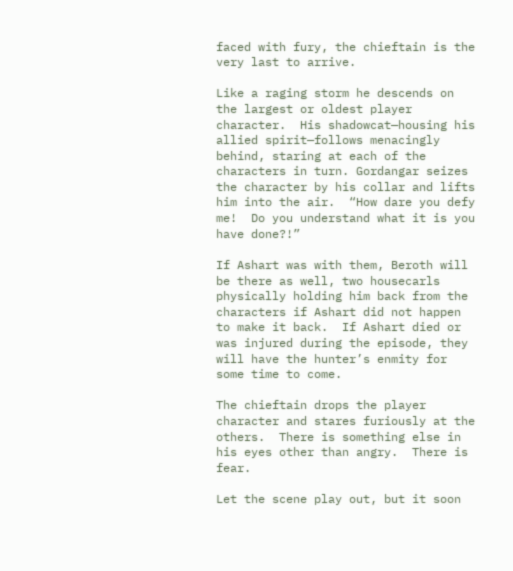faced with fury, the chieftain is the very last to arrive.

Like a raging storm he descends on the largest or oldest player character.  His shadowcat—housing his allied spirit—follows menacingly behind, staring at each of the characters in turn. Gordangar seizes the character by his collar and lifts him into the air.  “How dare you defy me!  Do you understand what it is you have done?!”

If Ashart was with them, Beroth will be there as well, two housecarls physically holding him back from the characters if Ashart did not happen to make it back.  If Ashart died or was injured during the episode, they will have the hunter’s enmity for some time to come.

The chieftain drops the player character and stares furiously at the others.  There is something else in his eyes other than angry.  There is fear.

Let the scene play out, but it soon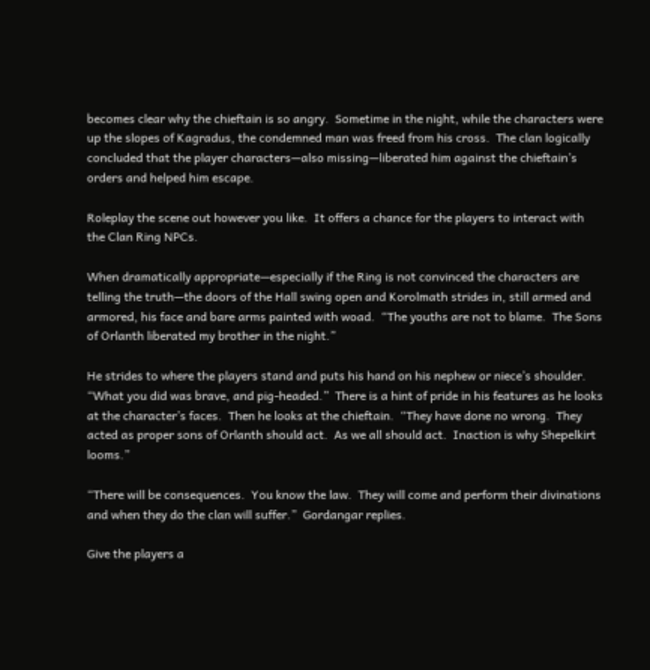becomes clear why the chieftain is so angry.  Sometime in the night, while the characters were up the slopes of Kagradus, the condemned man was freed from his cross.  The clan logically concluded that the player characters—also missing—liberated him against the chieftain’s orders and helped him escape.

Roleplay the scene out however you like.  It offers a chance for the players to interact with the Clan Ring NPCs.

When dramatically appropriate—especially if the Ring is not convinced the characters are telling the truth—the doors of the Hall swing open and Korolmath strides in, still armed and armored, his face and bare arms painted with woad.  “The youths are not to blame.  The Sons of Orlanth liberated my brother in the night.”

He strides to where the players stand and puts his hand on his nephew or niece’s shoulder.  “What you did was brave, and pig-headed.”  There is a hint of pride in his features as he looks at the character’s faces.  Then he looks at the chieftain.  “They have done no wrong.  They acted as proper sons of Orlanth should act.  As we all should act.  Inaction is why Shepelkirt looms.”

“There will be consequences.  You know the law.  They will come and perform their divinations and when they do the clan will suffer.”  Gordangar replies.

Give the players a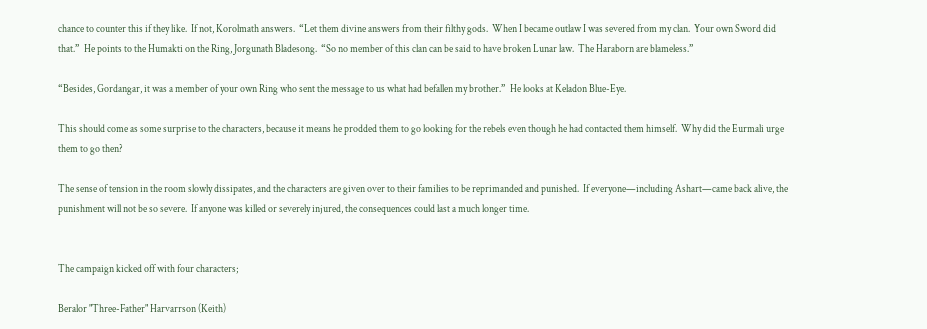chance to counter this if they like.  If not, Korolmath answers.  “Let them divine answers from their filthy gods.  When I became outlaw I was severed from my clan.  Your own Sword did that.”  He points to the Humakti on the Ring, Jorgunath Bladesong.  “So no member of this clan can be said to have broken Lunar law.  The Haraborn are blameless.”

“Besides, Gordangar, it was a member of your own Ring who sent the message to us what had befallen my brother.”  He looks at Keladon Blue-Eye.

This should come as some surprise to the characters, because it means he prodded them to go looking for the rebels even though he had contacted them himself.  Why did the Eurmali urge them to go then?

The sense of tension in the room slowly dissipates, and the characters are given over to their families to be reprimanded and punished.  If everyone—including Ashart—came back alive, the punishment will not be so severe.  If anyone was killed or severely injured, the consequences could last a much longer time.


The campaign kicked off with four characters;

Beralor "Three-Father" Harvarrson (Keith)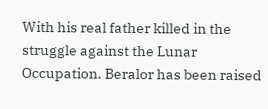With his real father killed in the struggle against the Lunar Occupation. Beralor has been raised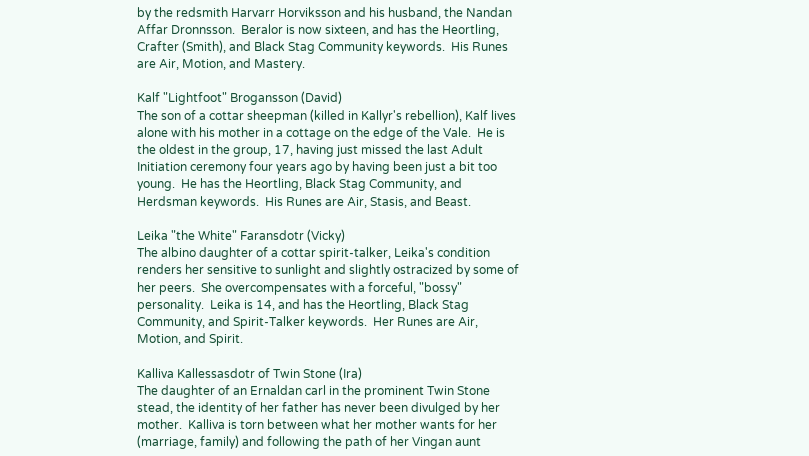by the redsmith Harvarr Horviksson and his husband, the Nandan Affar Dronnsson.  Beralor is now sixteen, and has the Heortling, Crafter (Smith), and Black Stag Community keywords.  His Runes are Air, Motion, and Mastery.

Kalf "Lightfoot" Brogansson (David)
The son of a cottar sheepman (killed in Kallyr's rebellion), Kalf lives alone with his mother in a cottage on the edge of the Vale.  He is the oldest in the group, 17, having just missed the last Adult Initiation ceremony four years ago by having been just a bit too young.  He has the Heortling, Black Stag Community, and Herdsman keywords.  His Runes are Air, Stasis, and Beast.

Leika "the White" Faransdotr (Vicky)
The albino daughter of a cottar spirit-talker, Leika's condition renders her sensitive to sunlight and slightly ostracized by some of her peers.  She overcompensates with a forceful, "bossy" personality.  Leika is 14, and has the Heortling, Black Stag Community, and Spirit-Talker keywords.  Her Runes are Air, Motion, and Spirit.

Kalliva Kallessasdotr of Twin Stone (Ira)
The daughter of an Ernaldan carl in the prominent Twin Stone stead, the identity of her father has never been divulged by her mother.  Kalliva is torn between what her mother wants for her (marriage, family) and following the path of her Vingan aunt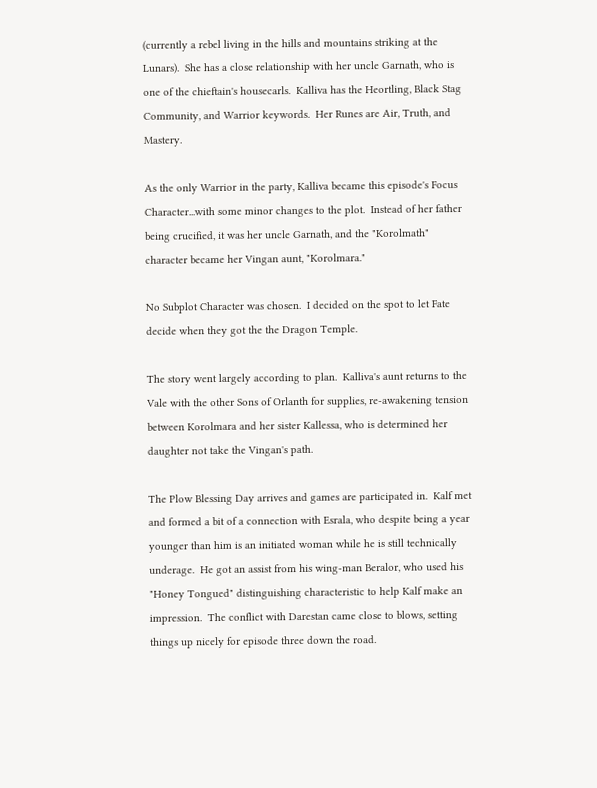(currently a rebel living in the hills and mountains striking at the Lunars).  She has a close relationship with her uncle Garnath, who is one of the chieftain's housecarls.  Kalliva has the Heortling, Black Stag Community, and Warrior keywords.  Her Runes are Air, Truth, and Mastery.

As the only Warrior in the party, Kalliva became this episode's Focus Character...with some minor changes to the plot.  Instead of her father being crucified, it was her uncle Garnath, and the "Korolmath" character became her Vingan aunt, "Korolmara."

No Subplot Character was chosen.  I decided on the spot to let Fate decide when they got the the Dragon Temple.

The story went largely according to plan.  Kalliva's aunt returns to the Vale with the other Sons of Orlanth for supplies, re-awakening tension between Korolmara and her sister Kallessa, who is determined her daughter not take the Vingan's path.

The Plow Blessing Day arrives and games are participated in.  Kalf met and formed a bit of a connection with Esrala, who despite being a year younger than him is an initiated woman while he is still technically underage.  He got an assist from his wing-man Beralor, who used his "Honey Tongued" distinguishing characteristic to help Kalf make an impression.  The conflict with Darestan came close to blows, setting things up nicely for episode three down the road.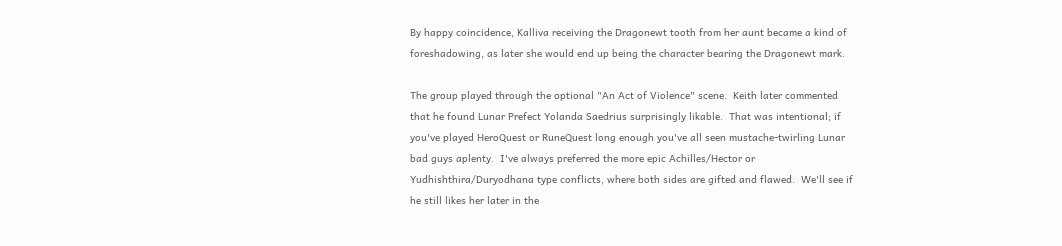By happy coincidence, Kalliva receiving the Dragonewt tooth from her aunt became a kind of foreshadowing, as later she would end up being the character bearing the Dragonewt mark.

The group played through the optional "An Act of Violence" scene.  Keith later commented that he found Lunar Prefect Yolanda Saedrius surprisingly likable.  That was intentional; if you've played HeroQuest or RuneQuest long enough you've all seen mustache-twirling Lunar bad guys aplenty.  I've always preferred the more epic Achilles/Hector or Yudhishthira/Duryodhana type conflicts, where both sides are gifted and flawed.  We'll see if he still likes her later in the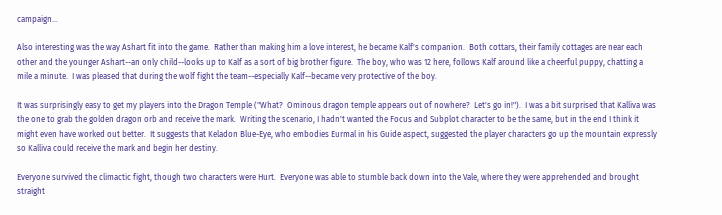campaign...

Also interesting was the way Ashart fit into the game.  Rather than making him a love interest, he became Kalf's companion.  Both cottars, their family cottages are near each other and the younger Ashart--an only child--looks up to Kalf as a sort of big brother figure.  The boy, who was 12 here, follows Kalf around like a cheerful puppy, chatting a mile a minute.  I was pleased that during the wolf fight the team--especially Kalf--became very protective of the boy.

It was surprisingly easy to get my players into the Dragon Temple ("What?  Ominous dragon temple appears out of nowhere?  Let's go in!").  I was a bit surprised that Kalliva was the one to grab the golden dragon orb and receive the mark.  Writing the scenario, I hadn't wanted the Focus and Subplot character to be the same, but in the end I think it might even have worked out better.  It suggests that Keladon Blue-Eye, who embodies Eurmal in his Guide aspect, suggested the player characters go up the mountain expressly so Kalliva could receive the mark and begin her destiny.

Everyone survived the climactic fight, though two characters were Hurt.  Everyone was able to stumble back down into the Vale, where they were apprehended and brought straight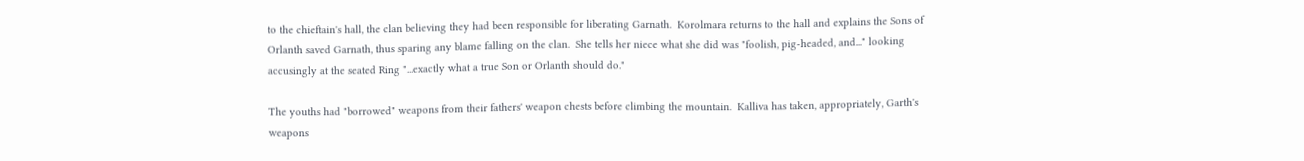to the chieftain's hall, the clan believing they had been responsible for liberating Garnath.  Korolmara returns to the hall and explains the Sons of Orlanth saved Garnath, thus sparing any blame falling on the clan.  She tells her niece what she did was "foolish, pig-headed, and..." looking accusingly at the seated Ring "...exactly what a true Son or Orlanth should do."

The youths had "borrowed" weapons from their fathers' weapon chests before climbing the mountain.  Kalliva has taken, appropriately, Garth's weapons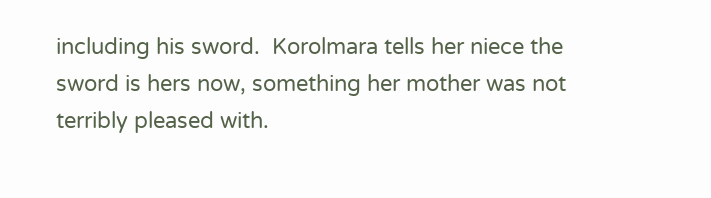including his sword.  Korolmara tells her niece the sword is hers now, something her mother was not terribly pleased with.